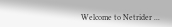Welcome to Netrider ...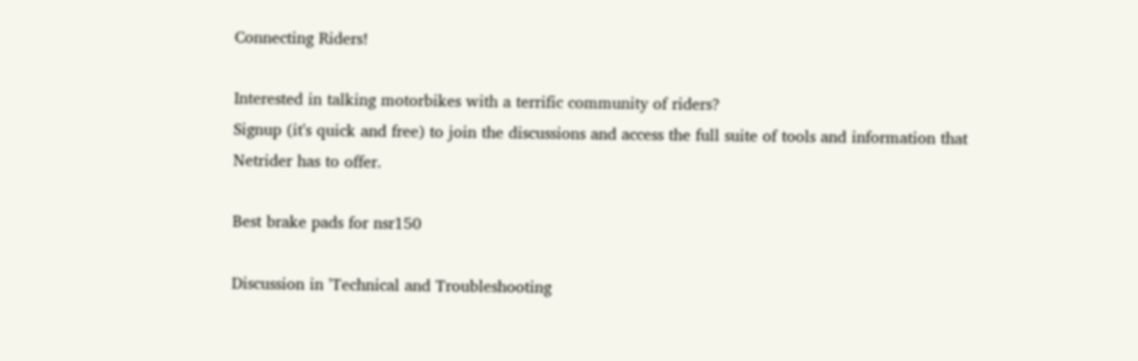Connecting Riders!

Interested in talking motorbikes with a terrific community of riders?
Signup (it's quick and free) to join the discussions and access the full suite of tools and information that Netrider has to offer.

Best brake pads for nsr150

Discussion in 'Technical and Troubleshooting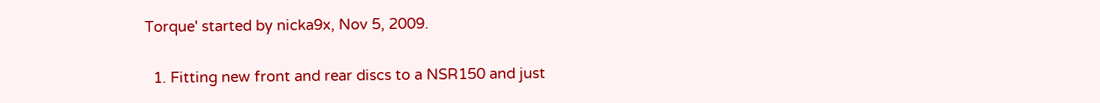Torque' started by nicka9x, Nov 5, 2009.

  1. Fitting new front and rear discs to a NSR150 and just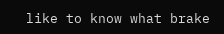like to know what brake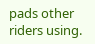pads other riders using.